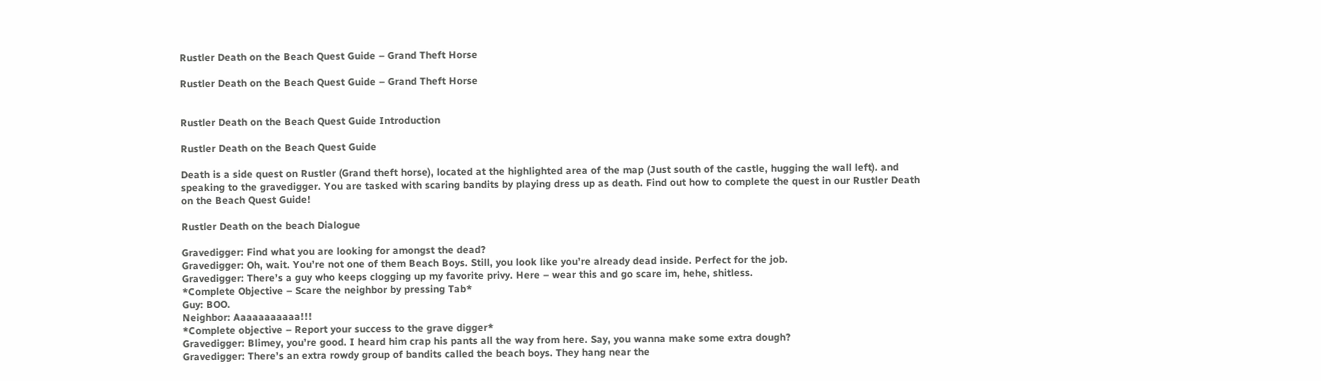Rustler Death on the Beach Quest Guide – Grand Theft Horse

Rustler Death on the Beach Quest Guide – Grand Theft Horse


Rustler Death on the Beach Quest Guide Introduction

Rustler Death on the Beach Quest Guide

Death is a side quest on Rustler (Grand theft horse), located at the highlighted area of the map (Just south of the castle, hugging the wall left). and speaking to the gravedigger. You are tasked with scaring bandits by playing dress up as death. Find out how to complete the quest in our Rustler Death on the Beach Quest Guide!

Rustler Death on the beach Dialogue

Gravedigger: Find what you are looking for amongst the dead?
Gravedigger: Oh, wait. You’re not one of them Beach Boys. Still, you look like you’re already dead inside. Perfect for the job.
Gravedigger: There’s a guy who keeps clogging up my favorite privy. Here – wear this and go scare im, hehe, shitless.
*Complete Objective – Scare the neighbor by pressing Tab*
Guy: BOO.
Neighbor: Aaaaaaaaaaa!!!
*Complete objective – Report your success to the grave digger*
Gravedigger: Blimey, you’re good. I heard him crap his pants all the way from here. Say, you wanna make some extra dough?
Gravedigger: There’s an extra rowdy group of bandits called the beach boys. They hang near the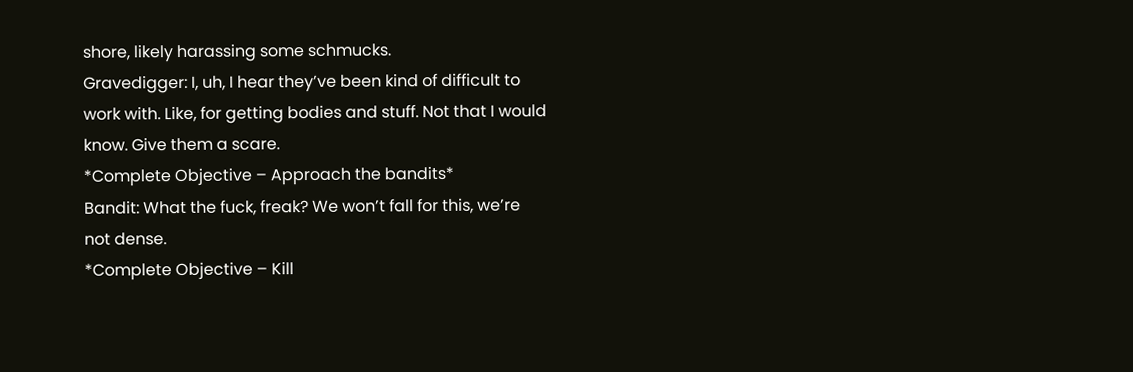shore, likely harassing some schmucks.
Gravedigger: I, uh, I hear they’ve been kind of difficult to work with. Like, for getting bodies and stuff. Not that I would know. Give them a scare.
*Complete Objective – Approach the bandits*
Bandit: What the fuck, freak? We won’t fall for this, we’re not dense.
*Complete Objective – Kill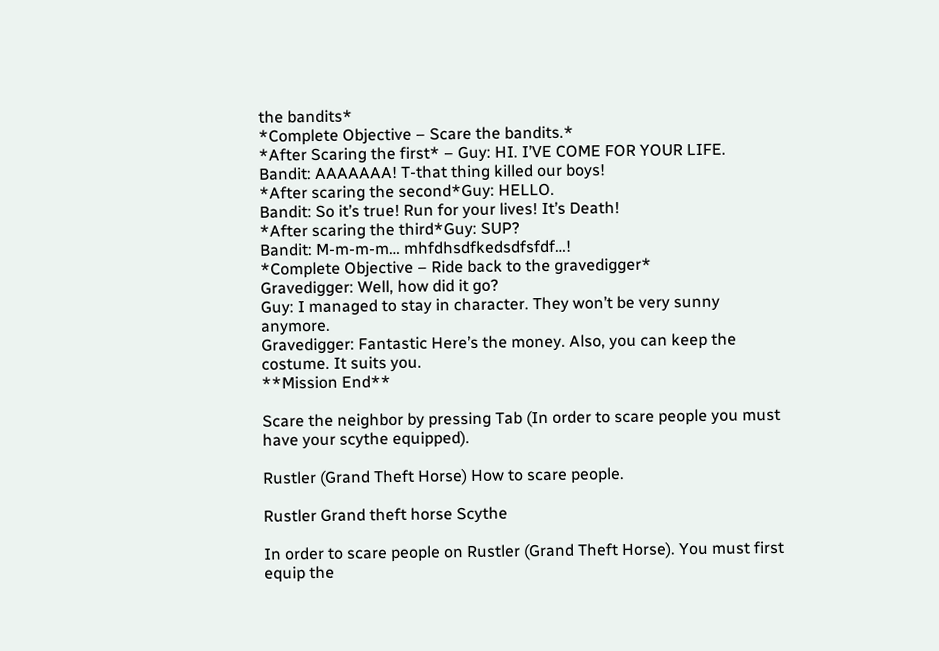the bandits*
*Complete Objective – Scare the bandits.*
*After Scaring the first* – Guy: HI. I’VE COME FOR YOUR LIFE.
Bandit: AAAAAAA! T-that thing killed our boys!
*After scaring the second*Guy: HELLO.
Bandit: So it’s true! Run for your lives! It’s Death!
*After scaring the third*Guy: SUP?
Bandit: M-m-m-m… mhfdhsdfkedsdfsfdf…!
*Complete Objective – Ride back to the gravedigger*
Gravedigger: Well, how did it go?
Guy: I managed to stay in character. They won’t be very sunny anymore.
Gravedigger: Fantastic Here’s the money. Also, you can keep the costume. It suits you.
**Mission End**

Scare the neighbor by pressing Tab (In order to scare people you must have your scythe equipped).

Rustler (Grand Theft Horse) How to scare people.

Rustler Grand theft horse Scythe

In order to scare people on Rustler (Grand Theft Horse). You must first equip the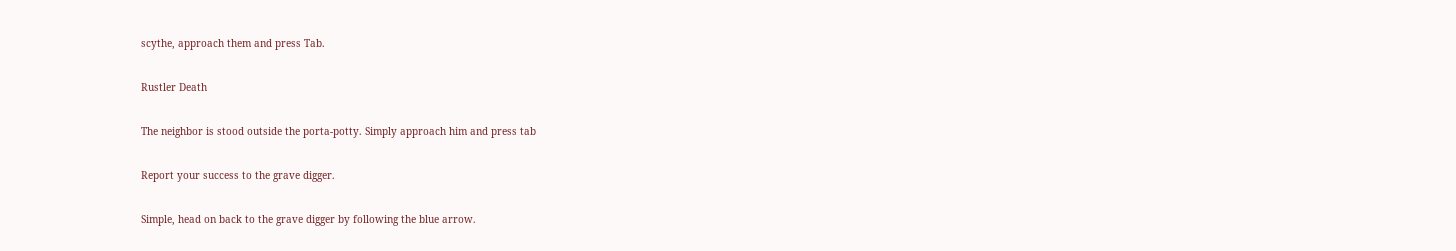scythe, approach them and press Tab.

Rustler Death

The neighbor is stood outside the porta-potty. Simply approach him and press tab

Report your success to the grave digger.

Simple, head on back to the grave digger by following the blue arrow.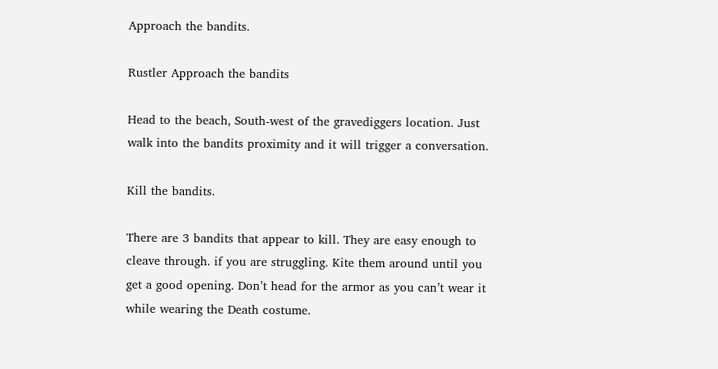Approach the bandits.

Rustler Approach the bandits

Head to the beach, South-west of the gravediggers location. Just walk into the bandits proximity and it will trigger a conversation.

Kill the bandits.

There are 3 bandits that appear to kill. They are easy enough to cleave through. if you are struggling. Kite them around until you get a good opening. Don’t head for the armor as you can’t wear it while wearing the Death costume.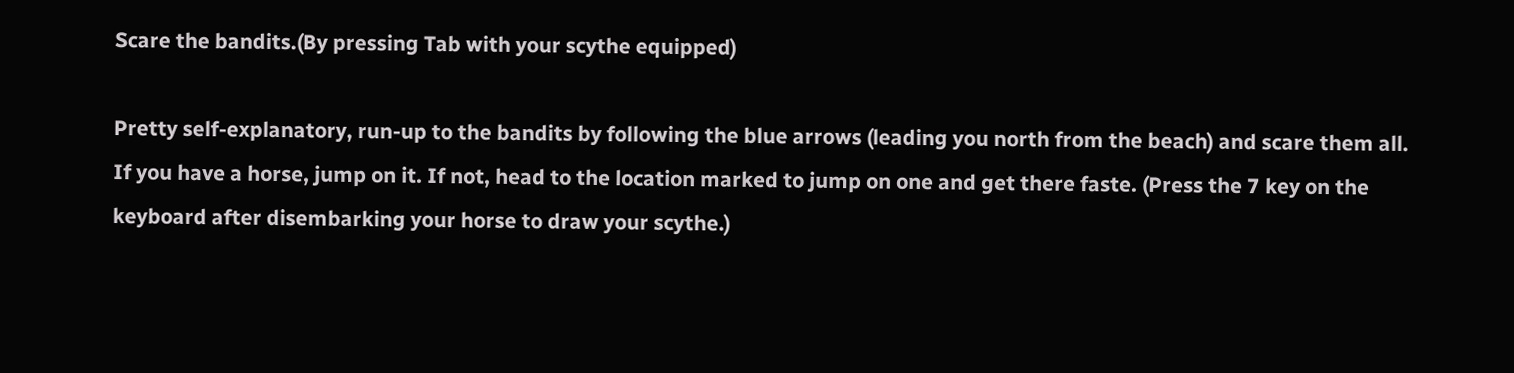Scare the bandits.(By pressing Tab with your scythe equipped)

Pretty self-explanatory, run-up to the bandits by following the blue arrows (leading you north from the beach) and scare them all. If you have a horse, jump on it. If not, head to the location marked to jump on one and get there faste. (Press the 7 key on the keyboard after disembarking your horse to draw your scythe.)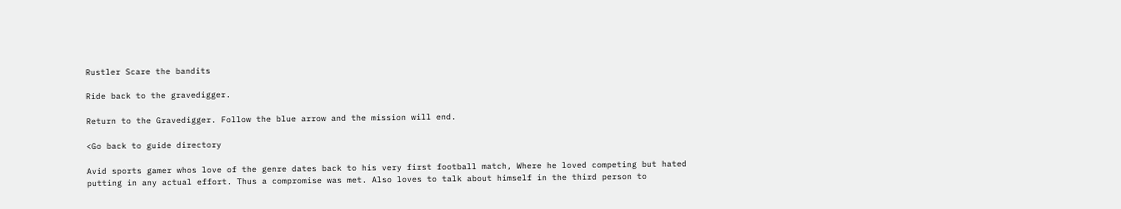Rustler Scare the bandits

Ride back to the gravedigger.

Return to the Gravedigger. Follow the blue arrow and the mission will end.

<Go back to guide directory

Avid sports gamer whos love of the genre dates back to his very first football match, Where he loved competing but hated putting in any actual effort. Thus a compromise was met. Also loves to talk about himself in the third person to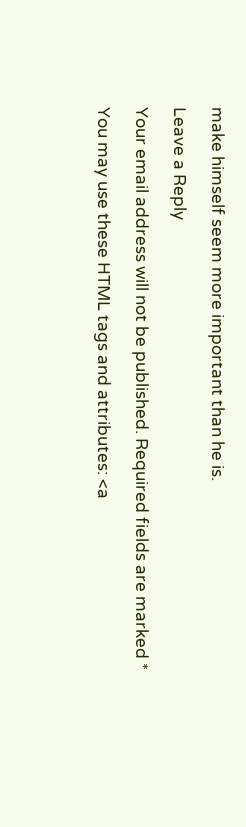make himself seem more important than he is.

Leave a Reply

Your email address will not be published. Required fields are marked *

You may use these HTML tags and attributes: <a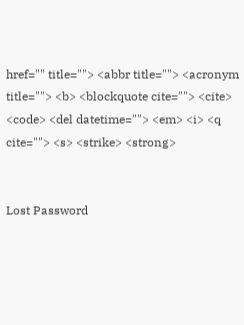href="" title=""> <abbr title=""> <acronym title=""> <b> <blockquote cite=""> <cite> <code> <del datetime=""> <em> <i> <q cite=""> <s> <strike> <strong>


Lost Password